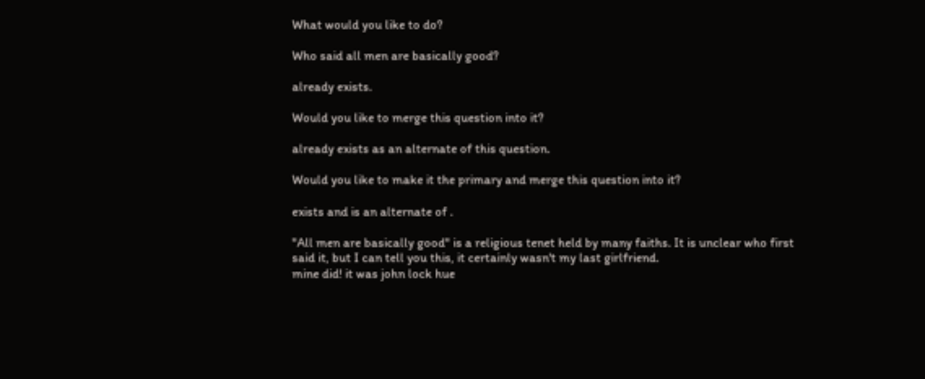What would you like to do?

Who said all men are basically good?

already exists.

Would you like to merge this question into it?

already exists as an alternate of this question.

Would you like to make it the primary and merge this question into it?

exists and is an alternate of .

"All men are basically good" is a religious tenet held by many faiths. It is unclear who first said it, but I can tell you this, it certainly wasn't my last girlfriend.
mine did! it was john lock hue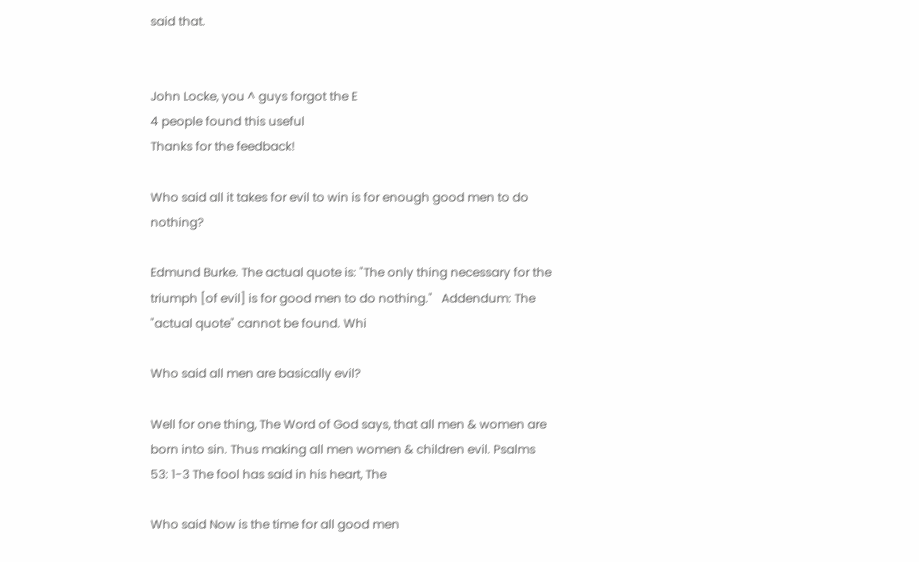said that.


John Locke, you ^ guys forgot the E
4 people found this useful
Thanks for the feedback!

Who said all it takes for evil to win is for enough good men to do nothing?

Edmund Burke. The actual quote is: "The only thing necessary for the triumph [of evil] is for good men to do nothing."   Addendum: The "actual quote" cannot be found. Whi

Who said all men are basically evil?

Well for one thing, The Word of God says, that all men & women are born into sin. Thus making all men women & children evil. Psalms 53: 1-3 The fool has said in his heart, The

Who said Now is the time for all good men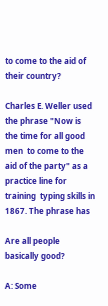to come to the aid of their country?

Charles E. Weller used the phrase "Now is the time for all good men  to come to the aid of the party" as a practice line for training  typing skills in 1867. The phrase has

Are all people basically good?

A: Some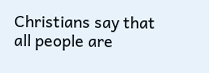Christians say that all people are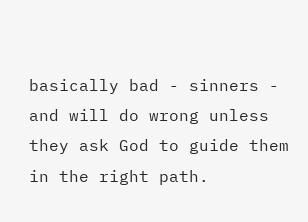basically bad - sinners - and will do wrong unless they ask God to guide them in the right path.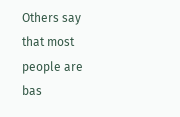Others say that most people are bas